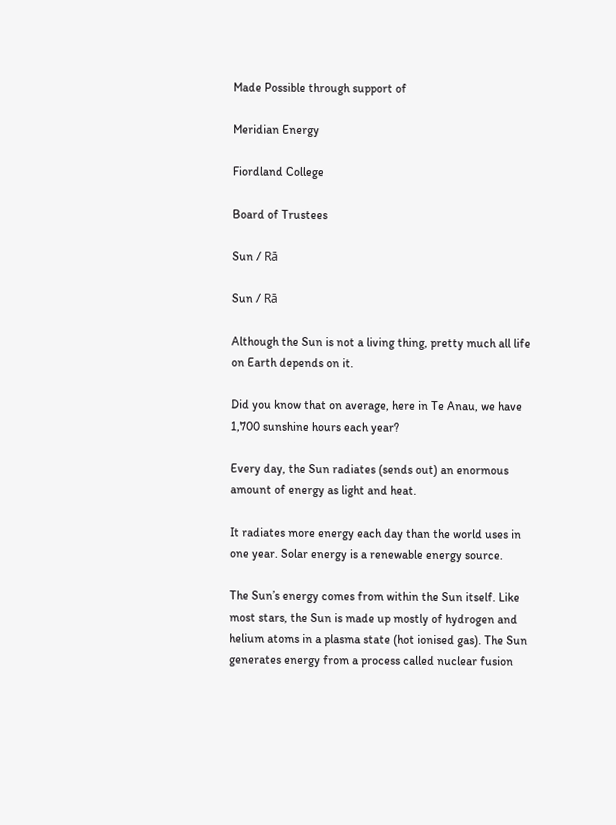Made Possible through support of

Meridian Energy

Fiordland College

Board of Trustees

Sun / Rā

Sun / Rā

Although the Sun is not a living thing, pretty much all life on Earth depends on it.

Did you know that on average, here in Te Anau, we have 1,700 sunshine hours each year?

Every day, the Sun radiates (sends out) an enormous amount of energy as light and heat.

It radiates more energy each day than the world uses in one year. Solar energy is a renewable energy source.

The Sun’s energy comes from within the Sun itself. Like most stars, the Sun is made up mostly of hydrogen and helium atoms in a plasma state (hot ionised gas). The Sun generates energy from a process called nuclear fusion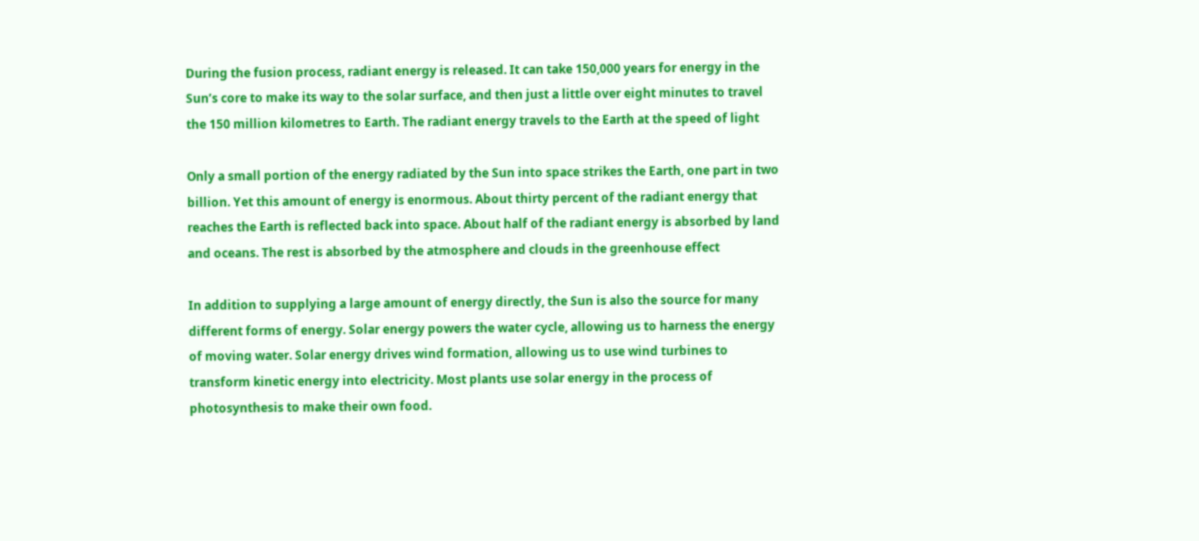During the fusion process, radiant energy is released. It can take 150,000 years for energy in the Sun’s core to make its way to the solar surface, and then just a little over eight minutes to travel the 150 million kilometres to Earth. The radiant energy travels to the Earth at the speed of light

Only a small portion of the energy radiated by the Sun into space strikes the Earth, one part in two billion. Yet this amount of energy is enormous. About thirty percent of the radiant energy that reaches the Earth is reflected back into space. About half of the radiant energy is absorbed by land and oceans. The rest is absorbed by the atmosphere and clouds in the greenhouse effect

In addition to supplying a large amount of energy directly, the Sun is also the source for many different forms of energy. Solar energy powers the water cycle, allowing us to harness the energy of moving water. Solar energy drives wind formation, allowing us to use wind turbines to transform kinetic energy into electricity. Most plants use solar energy in the process of photosynthesis to make their own food.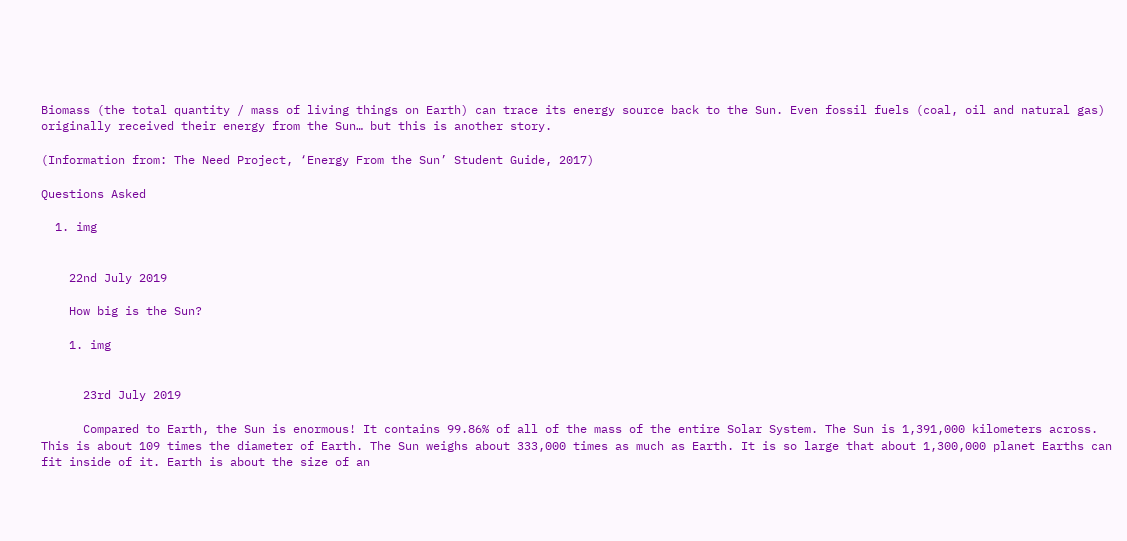Biomass (the total quantity / mass of living things on Earth) can trace its energy source back to the Sun. Even fossil fuels (coal, oil and natural gas) originally received their energy from the Sun… but this is another story.

(Information from: The Need Project, ‘Energy From the Sun’ Student Guide, 2017)

Questions Asked

  1. img


    22nd July 2019

    How big is the Sun?

    1. img


      23rd July 2019

      Compared to Earth, the Sun is enormous! It contains 99.86% of all of the mass of the entire Solar System. The Sun is 1,391,000 kilometers across. This is about 109 times the diameter of Earth. The Sun weighs about 333,000 times as much as Earth. It is so large that about 1,300,000 planet Earths can fit inside of it. Earth is about the size of an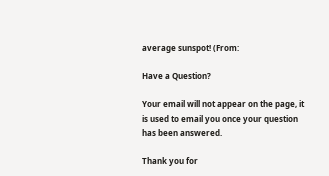average sunspot! (From:

Have a Question?

Your email will not appear on the page, it is used to email you once your question has been answered.

Thank you for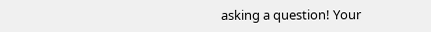asking a question! Your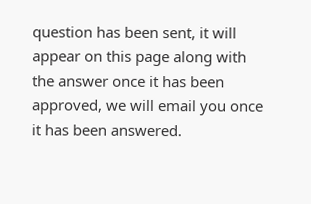question has been sent, it will appear on this page along with the answer once it has been approved, we will email you once it has been answered.